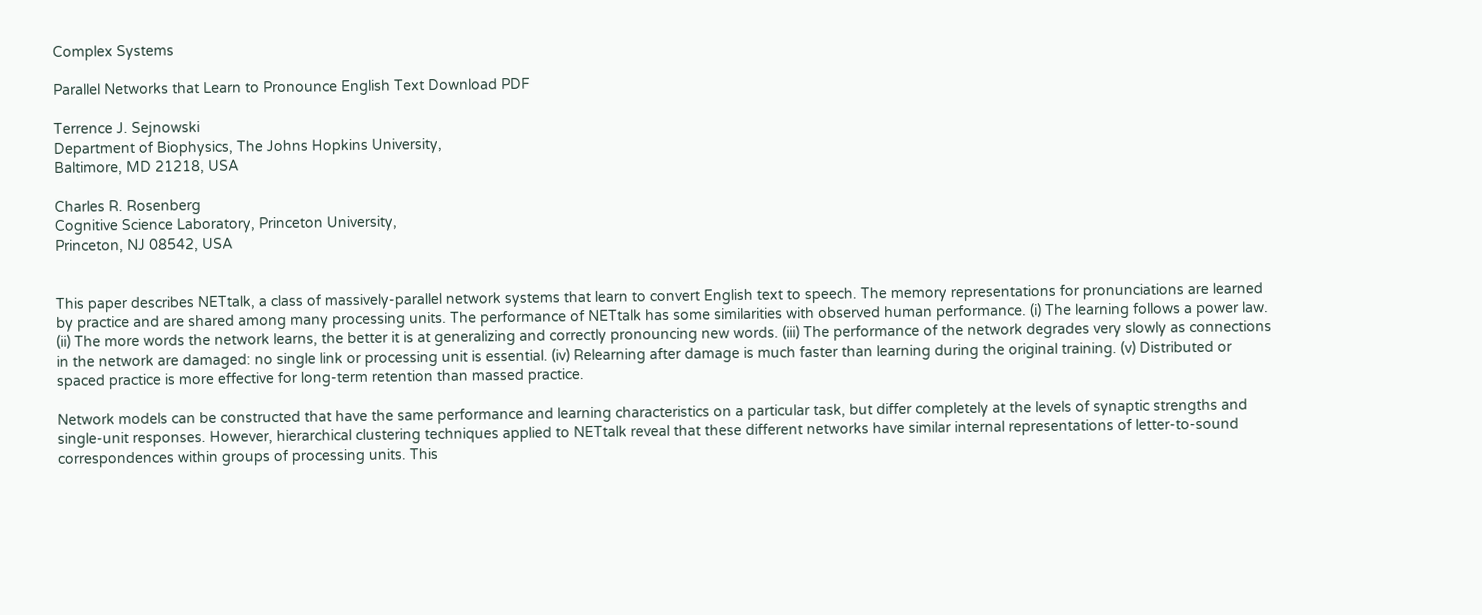Complex Systems

Parallel Networks that Learn to Pronounce English Text Download PDF

Terrence J. Sejnowski
Department of Biophysics, The Johns Hopkins University,
Baltimore, MD 21218, USA

Charles R. Rosenberg
Cognitive Science Laboratory, Princeton University,
Princeton, NJ 08542, USA


This paper describes NETtalk, a class of massively-parallel network systems that learn to convert English text to speech. The memory representations for pronunciations are learned by practice and are shared among many processing units. The performance of NETtalk has some similarities with observed human performance. (i) The learning follows a power law. (ii) The more words the network learns, the better it is at generalizing and correctly pronouncing new words. (iii) The performance of the network degrades very slowly as connections in the network are damaged: no single link or processing unit is essential. (iv) Relearning after damage is much faster than learning during the original training. (v) Distributed or spaced practice is more effective for long-term retention than massed practice.

Network models can be constructed that have the same performance and learning characteristics on a particular task, but differ completely at the levels of synaptic strengths and single-unit responses. However, hierarchical clustering techniques applied to NETtalk reveal that these different networks have similar internal representations of letter-to-sound correspondences within groups of processing units. This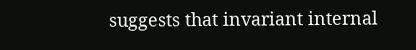suggests that invariant internal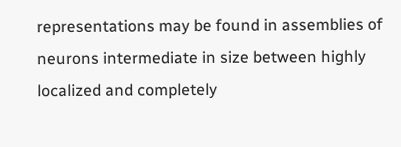representations may be found in assemblies of neurons intermediate in size between highly localized and completely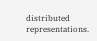distributed representations.